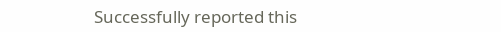Successfully reported this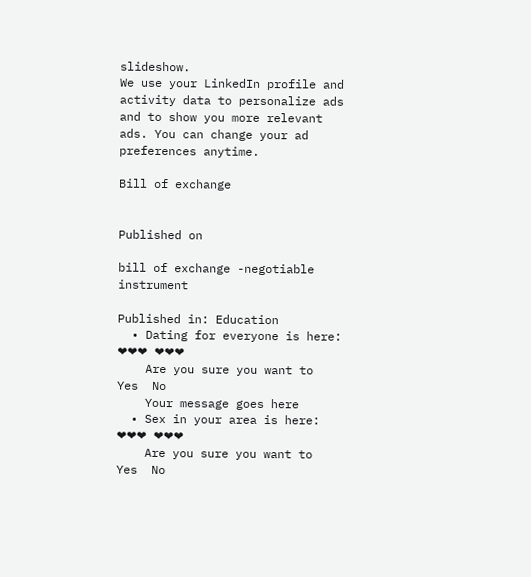slideshow.
We use your LinkedIn profile and activity data to personalize ads and to show you more relevant ads. You can change your ad preferences anytime.

Bill of exchange


Published on

bill of exchange -negotiable instrument

Published in: Education
  • Dating for everyone is here: ❤❤❤ ❤❤❤
    Are you sure you want to  Yes  No
    Your message goes here
  • Sex in your area is here: ❤❤❤ ❤❤❤
    Are you sure you want to  Yes  No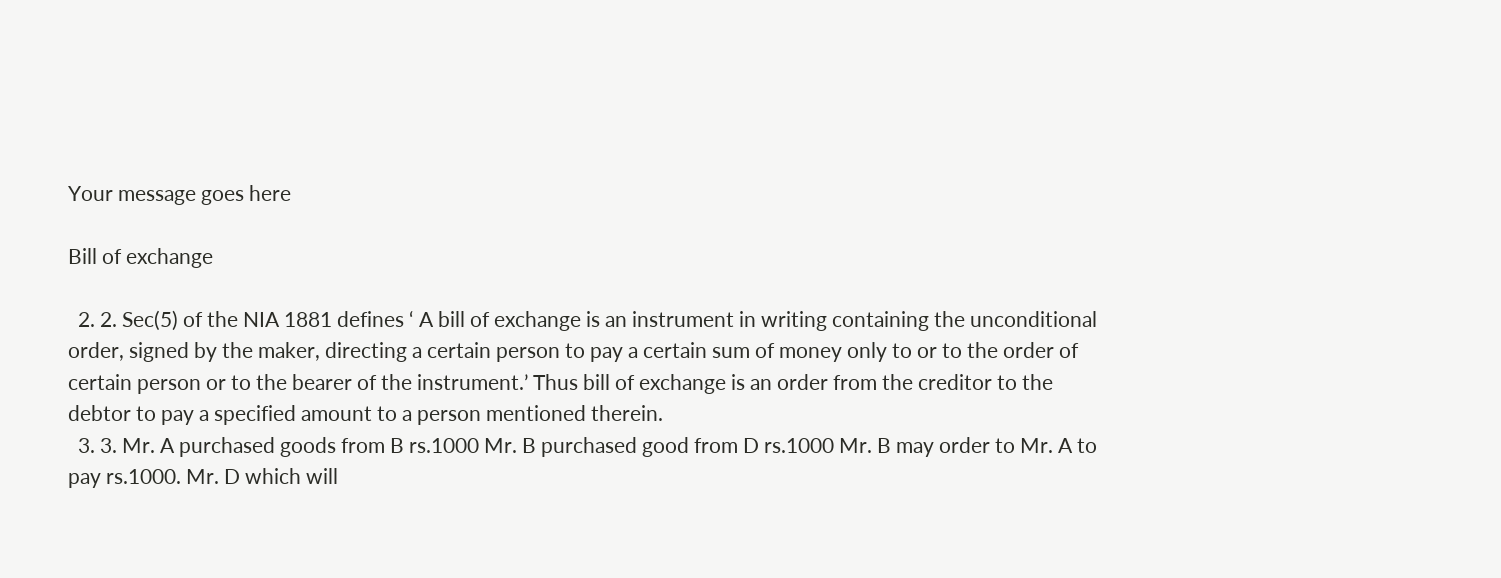Your message goes here

Bill of exchange

  2. 2. Sec(5) of the NIA 1881 defines ‘ A bill of exchange is an instrument in writing containing the unconditional order, signed by the maker, directing a certain person to pay a certain sum of money only to or to the order of certain person or to the bearer of the instrument.’ Thus bill of exchange is an order from the creditor to the debtor to pay a specified amount to a person mentioned therein.
  3. 3. Mr. A purchased goods from B rs.1000 Mr. B purchased good from D rs.1000 Mr. B may order to Mr. A to pay rs.1000. Mr. D which will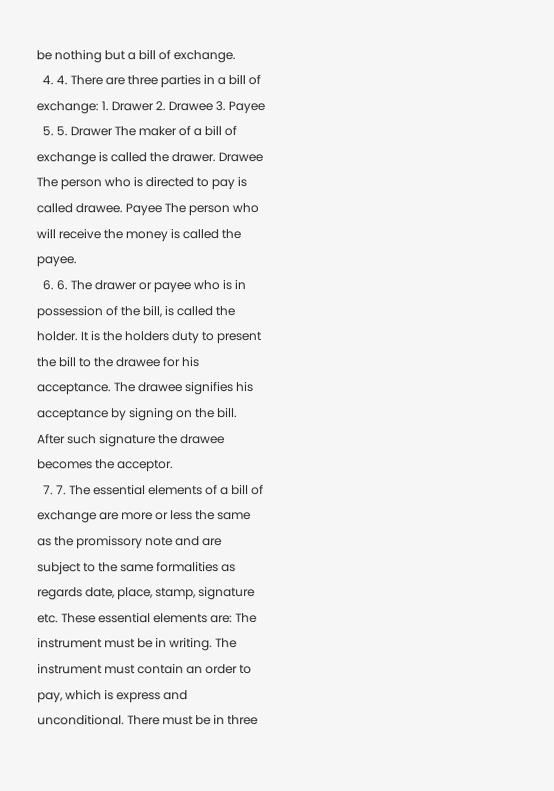be nothing but a bill of exchange.
  4. 4. There are three parties in a bill of exchange: 1. Drawer 2. Drawee 3. Payee
  5. 5. Drawer The maker of a bill of exchange is called the drawer. Drawee The person who is directed to pay is called drawee. Payee The person who will receive the money is called the payee.
  6. 6. The drawer or payee who is in possession of the bill, is called the holder. It is the holders duty to present the bill to the drawee for his acceptance. The drawee signifies his acceptance by signing on the bill. After such signature the drawee becomes the acceptor.
  7. 7. The essential elements of a bill of exchange are more or less the same as the promissory note and are subject to the same formalities as regards date, place, stamp, signature etc. These essential elements are: The instrument must be in writing. The instrument must contain an order to pay, which is express and unconditional. There must be in three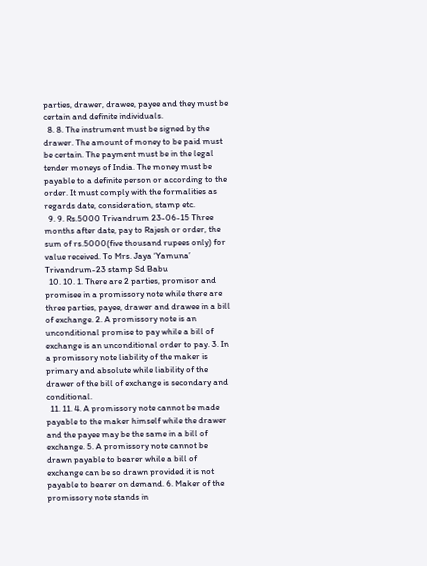parties, drawer, drawee, payee and they must be certain and definite individuals.
  8. 8. The instrument must be signed by the drawer. The amount of money to be paid must be certain. The payment must be in the legal tender moneys of India. The money must be payable to a definite person or according to the order. It must comply with the formalities as regards date, consideration, stamp etc.
  9. 9. Rs.5000 Trivandrum 23-06-15 Three months after date, pay to Rajesh or order, the sum of rs.5000(five thousand rupees only) for value received. To Mrs. Jaya ‘Yamuna’ Trivandrum-23 stamp Sd Babu
  10. 10. 1. There are 2 parties, promisor and promisee in a promissory note while there are three parties, payee, drawer and drawee in a bill of exchange. 2. A promissory note is an unconditional promise to pay while a bill of exchange is an unconditional order to pay. 3. In a promissory note liability of the maker is primary and absolute while liability of the drawer of the bill of exchange is secondary and conditional.
  11. 11. 4. A promissory note cannot be made payable to the maker himself while the drawer and the payee may be the same in a bill of exchange. 5. A promissory note cannot be drawn payable to bearer while a bill of exchange can be so drawn provided it is not payable to bearer on demand. 6. Maker of the promissory note stands in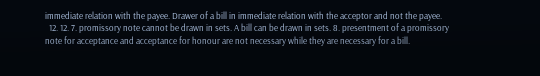immediate relation with the payee. Drawer of a bill in immediate relation with the acceptor and not the payee.
  12. 12. 7. promissory note cannot be drawn in sets. A bill can be drawn in sets. 8. presentment of a promissory note for acceptance and acceptance for honour are not necessary while they are necessary for a bill.